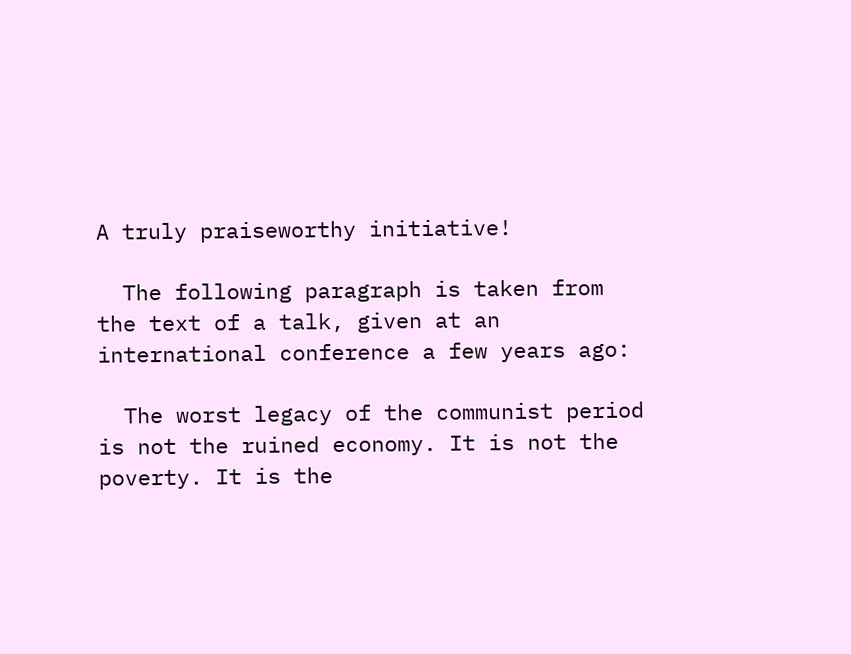A truly praiseworthy initiative!

  The following paragraph is taken from the text of a talk, given at an international conference a few years ago:

  The worst legacy of the communist period is not the ruined economy. It is not the poverty. It is the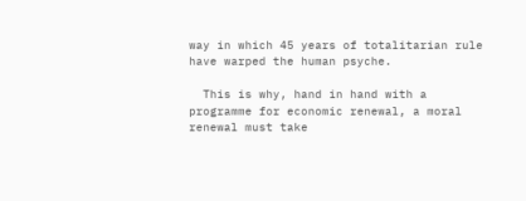way in which 45 years of totalitarian rule have warped the human psyche.

  This is why, hand in hand with a programme for economic renewal, a moral renewal must take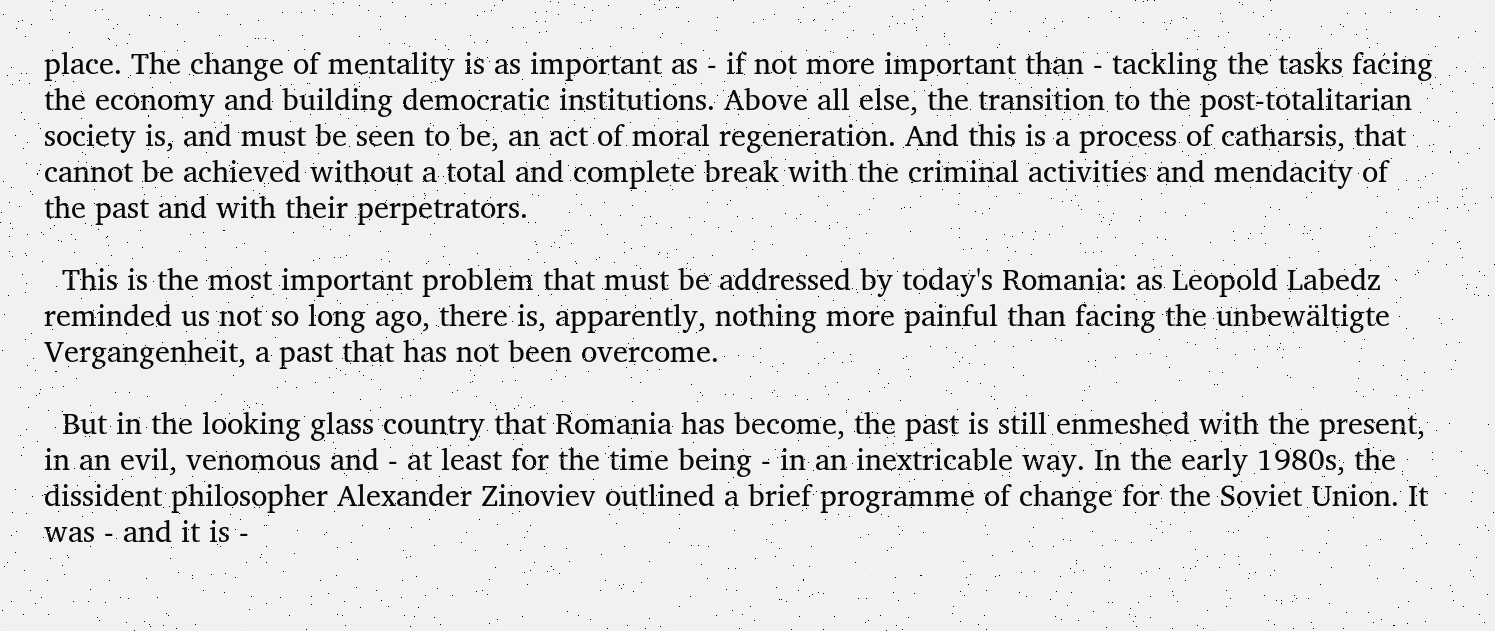place. The change of mentality is as important as - if not more important than - tackling the tasks facing the economy and building democratic institutions. Above all else, the transition to the post-totalitarian society is, and must be seen to be, an act of moral regeneration. And this is a process of catharsis, that cannot be achieved without a total and complete break with the criminal activities and mendacity of the past and with their perpetrators.

  This is the most important problem that must be addressed by today's Romania: as Leopold Labedz reminded us not so long ago, there is, apparently, nothing more painful than facing the unbewältigte Vergangenheit, a past that has not been overcome.

  But in the looking glass country that Romania has become, the past is still enmeshed with the present, in an evil, venomous and - at least for the time being - in an inextricable way. In the early 1980s, the dissident philosopher Alexander Zinoviev outlined a brief programme of change for the Soviet Union. It was - and it is -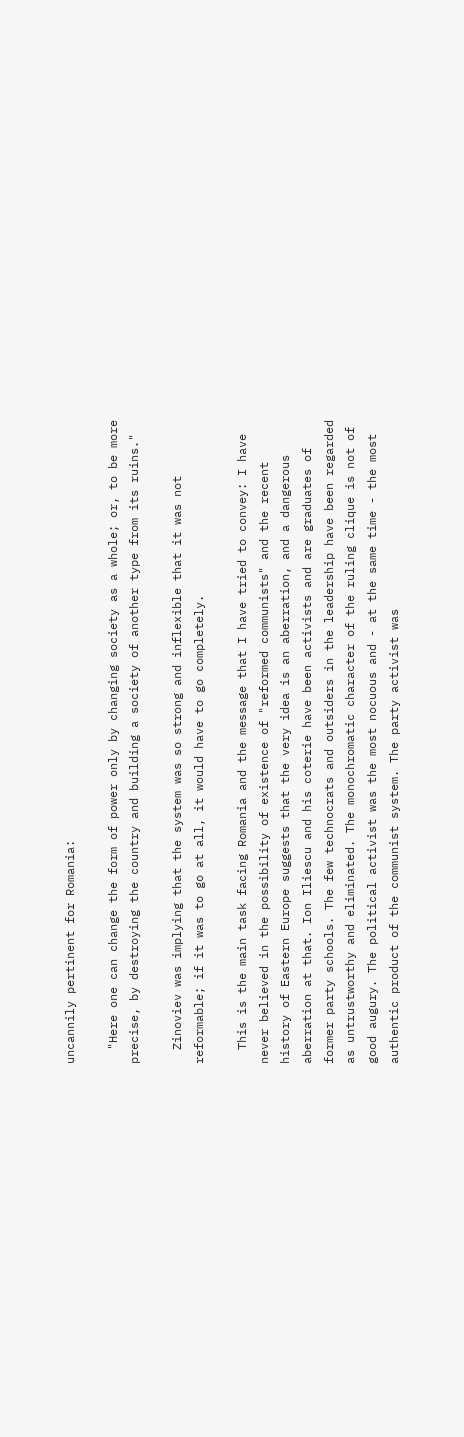uncannily pertinent for Romania:

  "Here one can change the form of power only by changing society as a whole; or, to be more precise, by destroying the country and building a society of another type from its ruins."

  Zinoviev was implying that the system was so strong and inflexible that it was not reformable; if it was to go at all, it would have to go completely.

  This is the main task facing Romania and the message that I have tried to convey: I have never believed in the possibility of existence of "reformed communists" and the recent history of Eastern Europe suggests that the very idea is an aberration, and a dangerous aberration at that. Ion Iliescu and his coterie have been activists and are graduates of former party schools. The few technocrats and outsiders in the leadership have been regarded as untrustworthy and eliminated. The monochromatic character of the ruling clique is not of good augury. The political activist was the most nocuous and - at the same time - the most authentic product of the communist system. The party activist was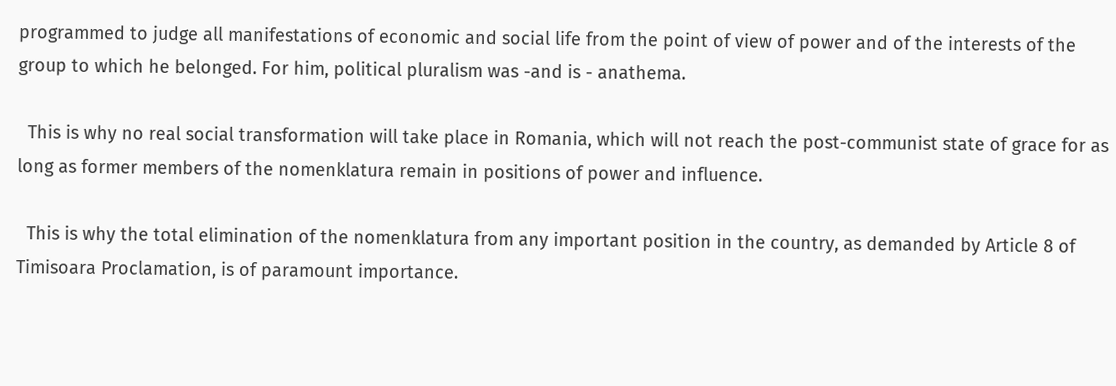programmed to judge all manifestations of economic and social life from the point of view of power and of the interests of the group to which he belonged. For him, political pluralism was -and is - anathema.

  This is why no real social transformation will take place in Romania, which will not reach the post-communist state of grace for as long as former members of the nomenklatura remain in positions of power and influence.

  This is why the total elimination of the nomenklatura from any important position in the country, as demanded by Article 8 of Timisoara Proclamation, is of paramount importance.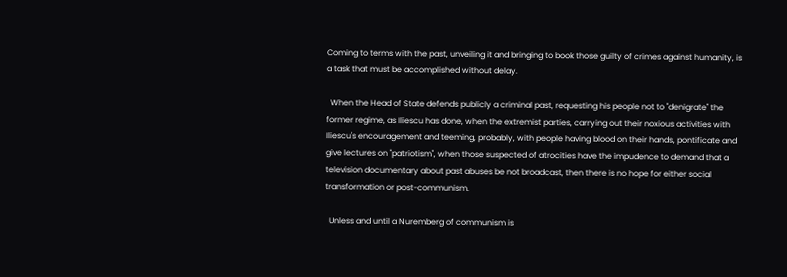Coming to terms with the past, unveiling it and bringing to book those guilty of crimes against humanity, is a task that must be accomplished without delay.

  When the Head of State defends publicly a criminal past, requesting his people not to "denigrate" the former regime, as Iliescu has done, when the extremist parties, carrying out their noxious activities with Iliescu's encouragement and teeming, probably, with people having blood on their hands, pontificate and give lectures on "patriotism", when those suspected of atrocities have the impudence to demand that a television documentary about past abuses be not broadcast, then there is no hope for either social transformation or post-communism.

  Unless and until a Nuremberg of communism is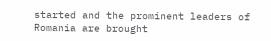started and the prominent leaders of Romania are brought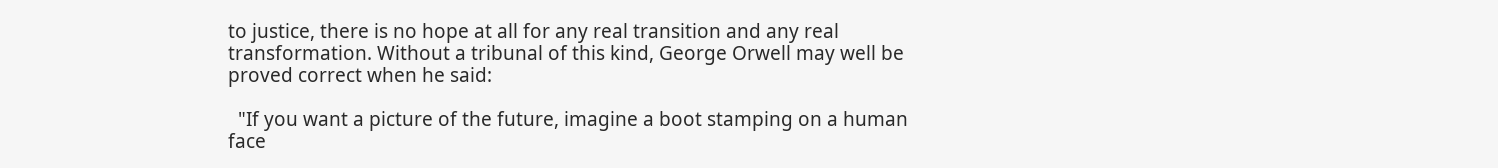to justice, there is no hope at all for any real transition and any real transformation. Without a tribunal of this kind, George Orwell may well be proved correct when he said:

  "If you want a picture of the future, imagine a boot stamping on a human face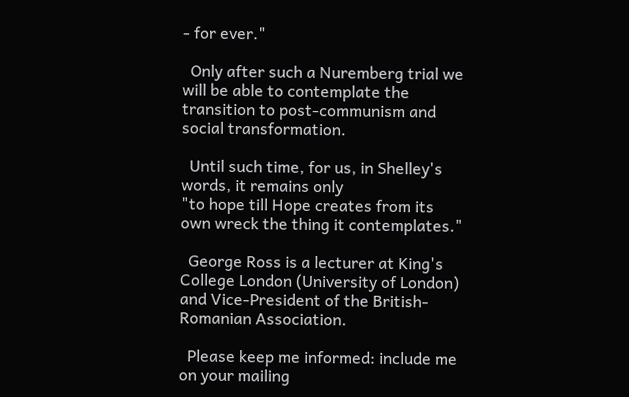- for ever."

  Only after such a Nuremberg trial we will be able to contemplate the transition to post-communism and social transformation.

  Until such time, for us, in Shelley's words, it remains only
"to hope till Hope creates from its own wreck the thing it contemplates."

  George Ross is a lecturer at King's College London (University of London) and Vice-President of the British-Romanian Association.

  Please keep me informed: include me on your mailing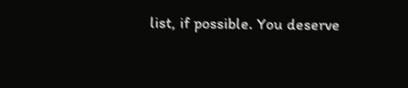list, if possible. You deserve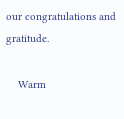our congratulations and gratitude.

    Warm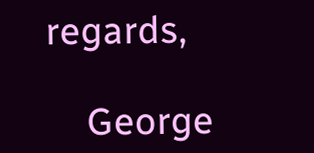regards,

    George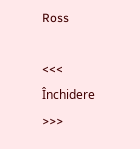Ross

<<< Închidere >>>